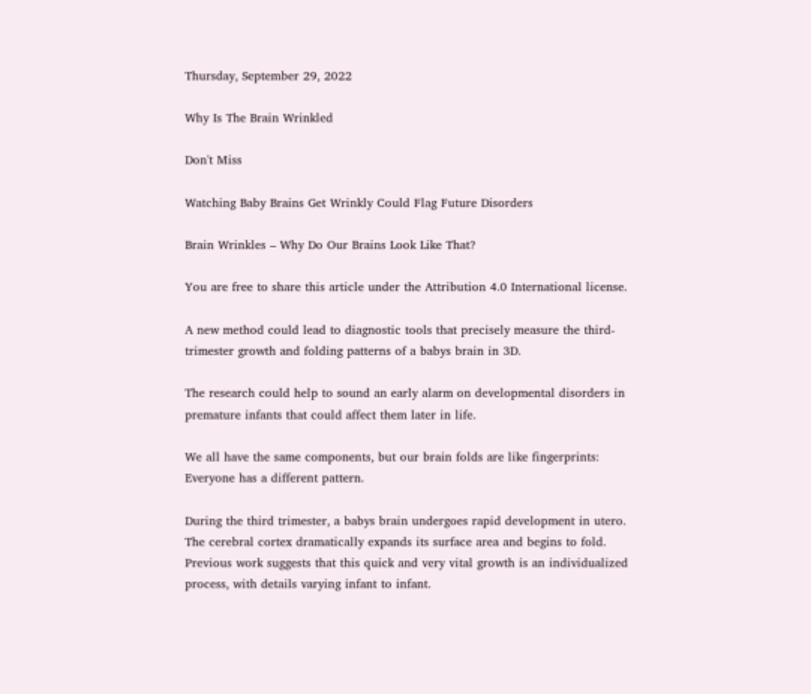Thursday, September 29, 2022

Why Is The Brain Wrinkled

Don't Miss

Watching Baby Brains Get Wrinkly Could Flag Future Disorders

Brain Wrinkles – Why Do Our Brains Look Like That?

You are free to share this article under the Attribution 4.0 International license.

A new method could lead to diagnostic tools that precisely measure the third-trimester growth and folding patterns of a babys brain in 3D.

The research could help to sound an early alarm on developmental disorders in premature infants that could affect them later in life.

We all have the same components, but our brain folds are like fingerprints: Everyone has a different pattern.

During the third trimester, a babys brain undergoes rapid development in utero. The cerebral cortex dramatically expands its surface area and begins to fold. Previous work suggests that this quick and very vital growth is an individualized process, with details varying infant to infant.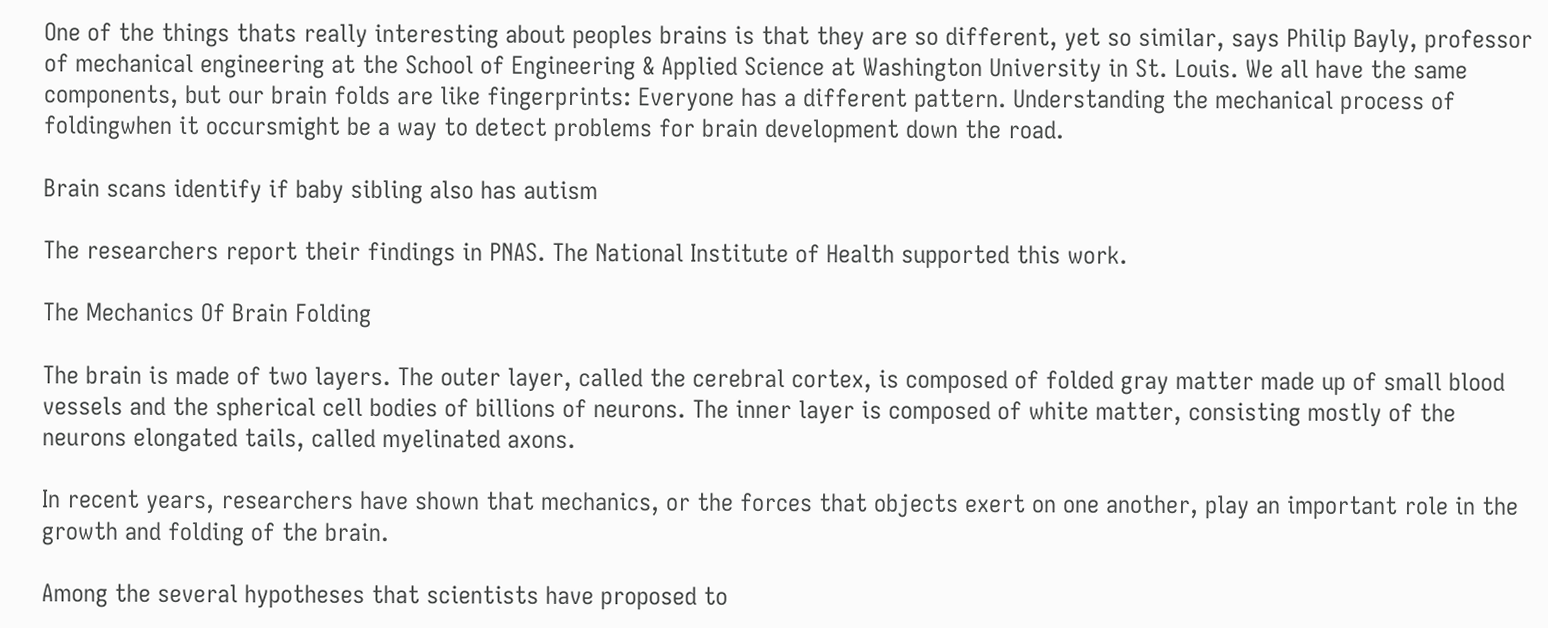One of the things thats really interesting about peoples brains is that they are so different, yet so similar, says Philip Bayly, professor of mechanical engineering at the School of Engineering & Applied Science at Washington University in St. Louis. We all have the same components, but our brain folds are like fingerprints: Everyone has a different pattern. Understanding the mechanical process of foldingwhen it occursmight be a way to detect problems for brain development down the road.

Brain scans identify if baby sibling also has autism

The researchers report their findings in PNAS. The National Institute of Health supported this work.

The Mechanics Of Brain Folding

The brain is made of two layers. The outer layer, called the cerebral cortex, is composed of folded gray matter made up of small blood vessels and the spherical cell bodies of billions of neurons. The inner layer is composed of white matter, consisting mostly of the neurons elongated tails, called myelinated axons.

In recent years, researchers have shown that mechanics, or the forces that objects exert on one another, play an important role in the growth and folding of the brain.

Among the several hypotheses that scientists have proposed to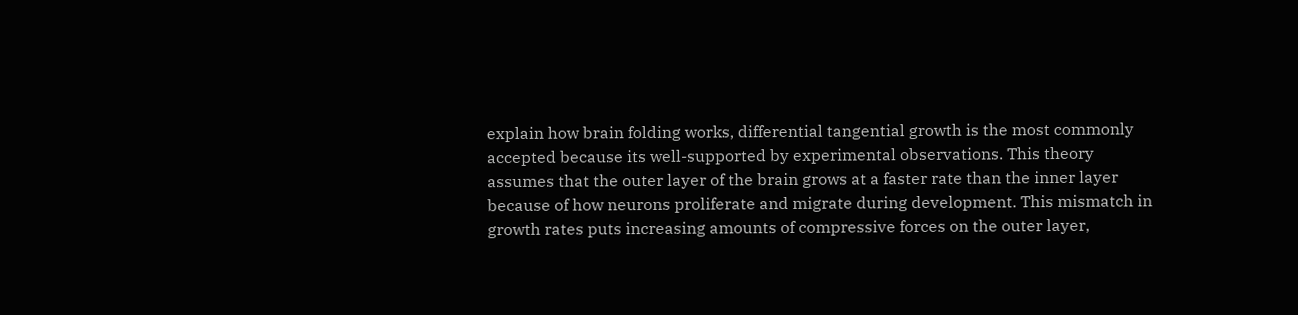explain how brain folding works, differential tangential growth is the most commonly accepted because its well-supported by experimental observations. This theory assumes that the outer layer of the brain grows at a faster rate than the inner layer because of how neurons proliferate and migrate during development. This mismatch in growth rates puts increasing amounts of compressive forces on the outer layer,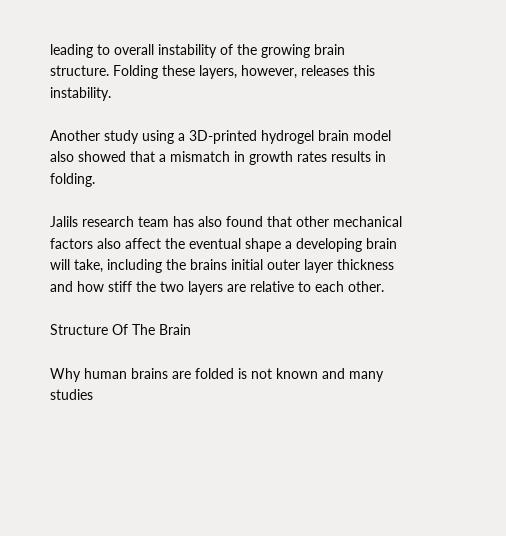leading to overall instability of the growing brain structure. Folding these layers, however, releases this instability.

Another study using a 3D-printed hydrogel brain model also showed that a mismatch in growth rates results in folding.

Jalils research team has also found that other mechanical factors also affect the eventual shape a developing brain will take, including the brains initial outer layer thickness and how stiff the two layers are relative to each other.

Structure Of The Brain

Why human brains are folded is not known and many studies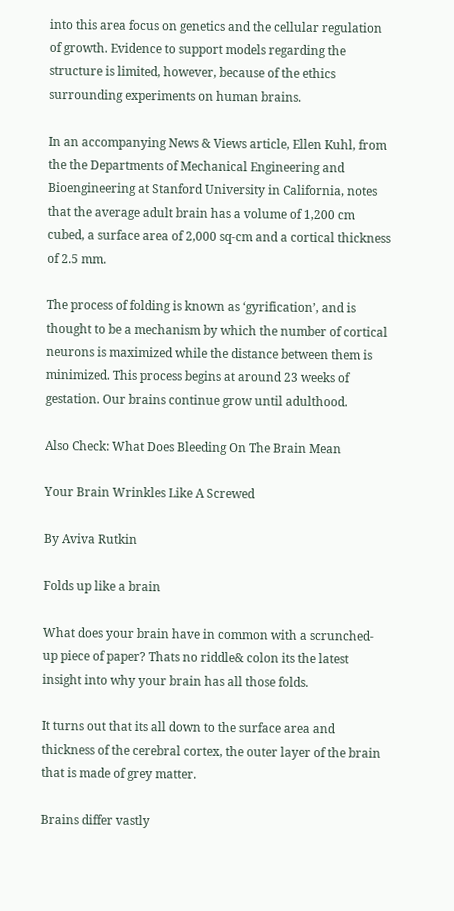into this area focus on genetics and the cellular regulation of growth. Evidence to support models regarding the structure is limited, however, because of the ethics surrounding experiments on human brains.

In an accompanying News & Views article, Ellen Kuhl, from the the Departments of Mechanical Engineering and Bioengineering at Stanford University in California, notes that the average adult brain has a volume of 1,200 cm cubed, a surface area of 2,000 sq-cm and a cortical thickness of 2.5 mm.

The process of folding is known as ‘gyrification’, and is thought to be a mechanism by which the number of cortical neurons is maximized while the distance between them is minimized. This process begins at around 23 weeks of gestation. Our brains continue grow until adulthood.

Also Check: What Does Bleeding On The Brain Mean

Your Brain Wrinkles Like A Screwed

By Aviva Rutkin

Folds up like a brain

What does your brain have in common with a scrunched-up piece of paper? Thats no riddle& colon its the latest insight into why your brain has all those folds.

It turns out that its all down to the surface area and thickness of the cerebral cortex, the outer layer of the brain that is made of grey matter.

Brains differ vastly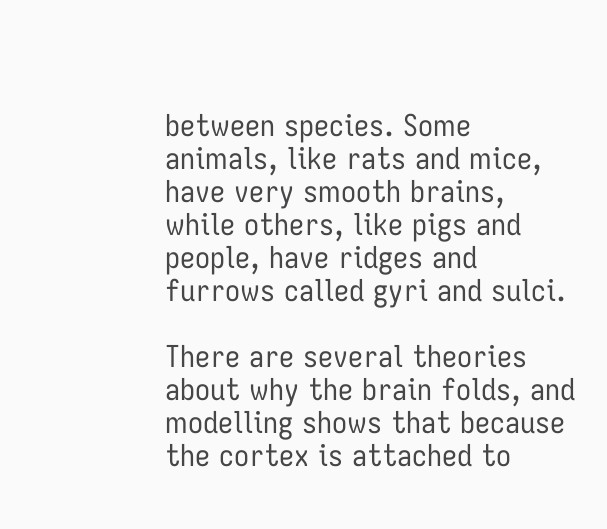between species. Some animals, like rats and mice, have very smooth brains, while others, like pigs and people, have ridges and furrows called gyri and sulci.

There are several theories about why the brain folds, and modelling shows that because the cortex is attached to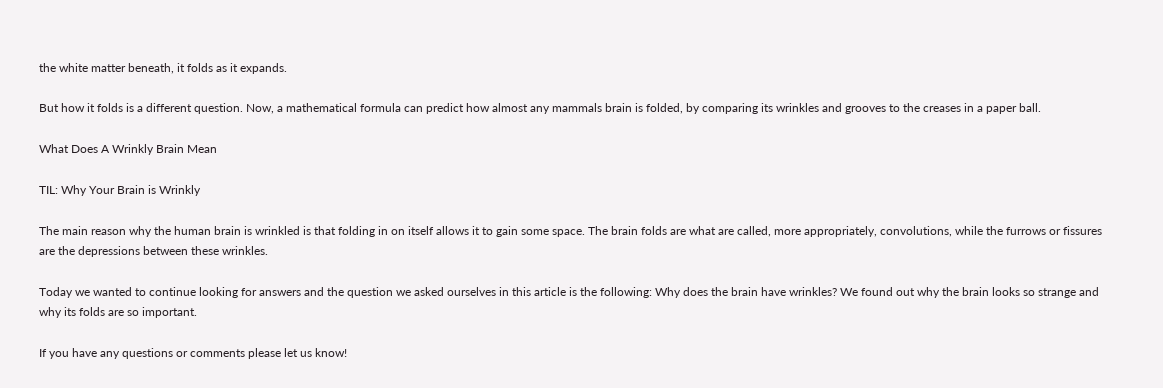the white matter beneath, it folds as it expands.

But how it folds is a different question. Now, a mathematical formula can predict how almost any mammals brain is folded, by comparing its wrinkles and grooves to the creases in a paper ball.

What Does A Wrinkly Brain Mean

TIL: Why Your Brain is Wrinkly

The main reason why the human brain is wrinkled is that folding in on itself allows it to gain some space. The brain folds are what are called, more appropriately, convolutions, while the furrows or fissures are the depressions between these wrinkles.

Today we wanted to continue looking for answers and the question we asked ourselves in this article is the following: Why does the brain have wrinkles? We found out why the brain looks so strange and why its folds are so important.

If you have any questions or comments please let us know!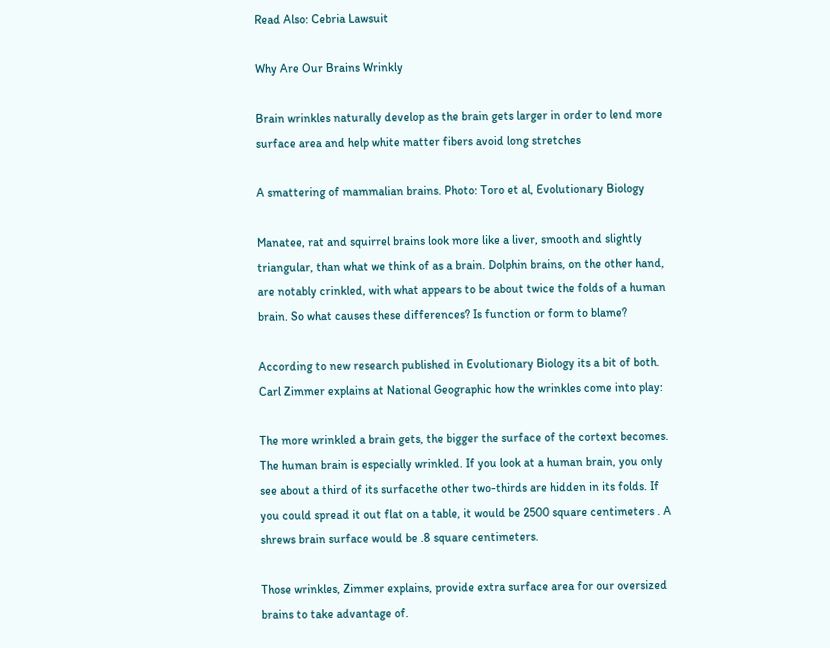Read Also: Cebria Lawsuit

Why Are Our Brains Wrinkly

Brain wrinkles naturally develop as the brain gets larger in order to lend more surface area and help white matter fibers avoid long stretches

A smattering of mammalian brains. Photo: Toro et al, Evolutionary Biology

Manatee, rat and squirrel brains look more like a liver, smooth and slightly triangular, than what we think of as a brain. Dolphin brains, on the other hand, are notably crinkled, with what appears to be about twice the folds of a human brain. So what causes these differences? Is function or form to blame?

According to new research published in Evolutionary Biology its a bit of both. Carl Zimmer explains at National Geographic how the wrinkles come into play:

The more wrinkled a brain gets, the bigger the surface of the cortext becomes. The human brain is especially wrinkled. If you look at a human brain, you only see about a third of its surfacethe other two-thirds are hidden in its folds. If you could spread it out flat on a table, it would be 2500 square centimeters . A shrews brain surface would be .8 square centimeters.

Those wrinkles, Zimmer explains, provide extra surface area for our oversized brains to take advantage of.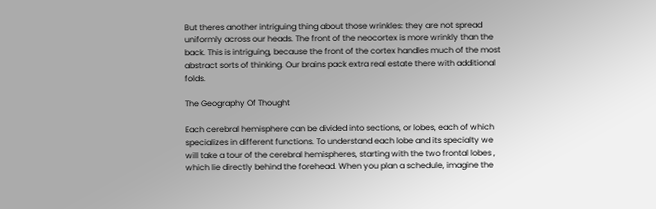But theres another intriguing thing about those wrinkles: they are not spread uniformly across our heads. The front of the neocortex is more wrinkly than the back. This is intriguing, because the front of the cortex handles much of the most abstract sorts of thinking. Our brains pack extra real estate there with additional folds.

The Geography Of Thought

Each cerebral hemisphere can be divided into sections, or lobes, each of which specializes in different functions. To understand each lobe and its specialty we will take a tour of the cerebral hemispheres, starting with the two frontal lobes , which lie directly behind the forehead. When you plan a schedule, imagine the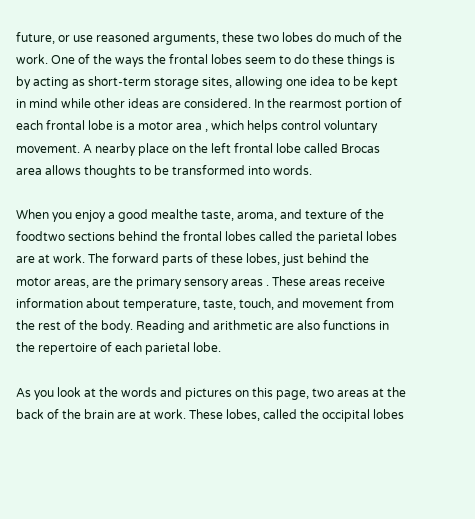future, or use reasoned arguments, these two lobes do much of the work. One of the ways the frontal lobes seem to do these things is by acting as short-term storage sites, allowing one idea to be kept in mind while other ideas are considered. In the rearmost portion of each frontal lobe is a motor area , which helps control voluntary movement. A nearby place on the left frontal lobe called Brocas area allows thoughts to be transformed into words.

When you enjoy a good mealthe taste, aroma, and texture of the foodtwo sections behind the frontal lobes called the parietal lobes are at work. The forward parts of these lobes, just behind the motor areas, are the primary sensory areas . These areas receive information about temperature, taste, touch, and movement from the rest of the body. Reading and arithmetic are also functions in the repertoire of each parietal lobe.

As you look at the words and pictures on this page, two areas at the back of the brain are at work. These lobes, called the occipital lobes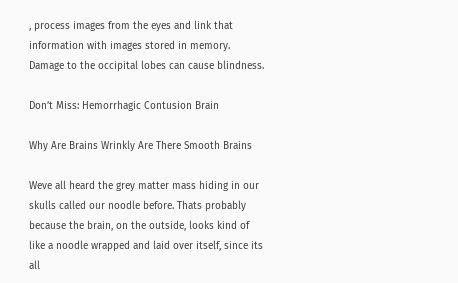, process images from the eyes and link that information with images stored in memory. Damage to the occipital lobes can cause blindness.

Don’t Miss: Hemorrhagic Contusion Brain

Why Are Brains Wrinkly Are There Smooth Brains

Weve all heard the grey matter mass hiding in our skulls called our noodle before. Thats probably because the brain, on the outside, looks kind of like a noodle wrapped and laid over itself, since its all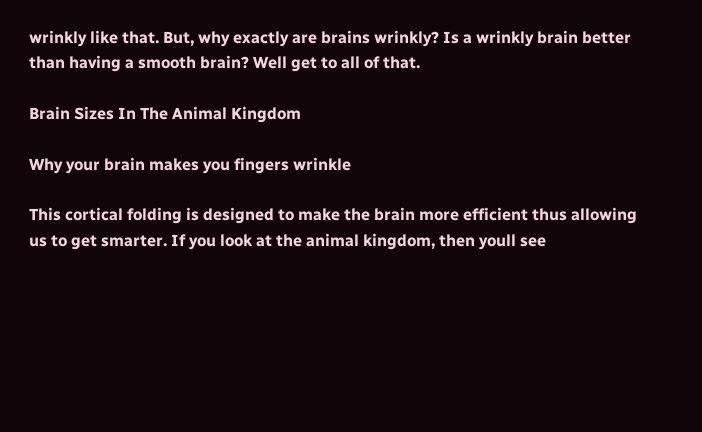wrinkly like that. But, why exactly are brains wrinkly? Is a wrinkly brain better than having a smooth brain? Well get to all of that.

Brain Sizes In The Animal Kingdom

Why your brain makes you fingers wrinkle

This cortical folding is designed to make the brain more efficient thus allowing us to get smarter. If you look at the animal kingdom, then youll see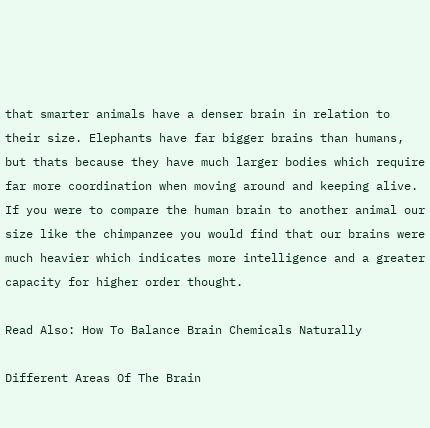that smarter animals have a denser brain in relation to their size. Elephants have far bigger brains than humans, but thats because they have much larger bodies which require far more coordination when moving around and keeping alive. If you were to compare the human brain to another animal our size like the chimpanzee you would find that our brains were much heavier which indicates more intelligence and a greater capacity for higher order thought.

Read Also: How To Balance Brain Chemicals Naturally

Different Areas Of The Brain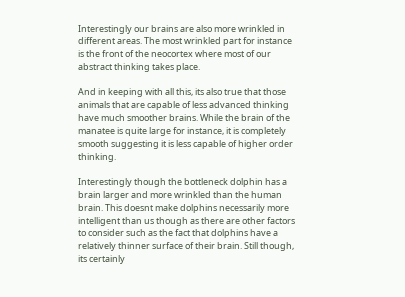Interestingly our brains are also more wrinkled in different areas. The most wrinkled part for instance is the front of the neocortex where most of our abstract thinking takes place.

And in keeping with all this, its also true that those animals that are capable of less advanced thinking have much smoother brains. While the brain of the manatee is quite large for instance, it is completely smooth suggesting it is less capable of higher order thinking.

Interestingly though the bottleneck dolphin has a brain larger and more wrinkled than the human brain. This doesnt make dolphins necessarily more intelligent than us though as there are other factors to consider such as the fact that dolphins have a relatively thinner surface of their brain. Still though, its certainly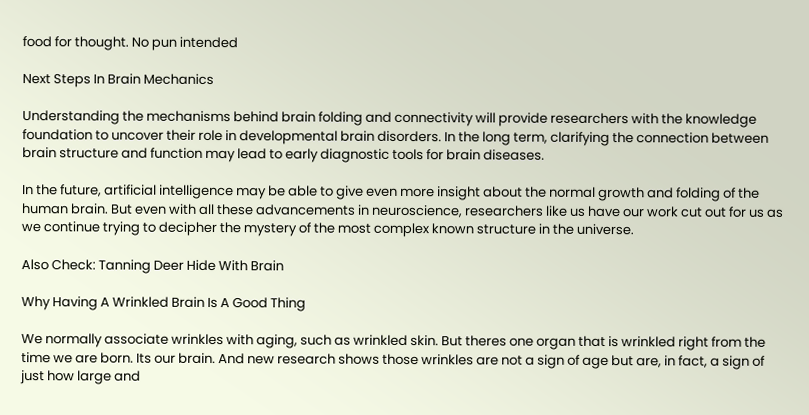food for thought. No pun intended

Next Steps In Brain Mechanics

Understanding the mechanisms behind brain folding and connectivity will provide researchers with the knowledge foundation to uncover their role in developmental brain disorders. In the long term, clarifying the connection between brain structure and function may lead to early diagnostic tools for brain diseases.

In the future, artificial intelligence may be able to give even more insight about the normal growth and folding of the human brain. But even with all these advancements in neuroscience, researchers like us have our work cut out for us as we continue trying to decipher the mystery of the most complex known structure in the universe.

Also Check: Tanning Deer Hide With Brain

Why Having A Wrinkled Brain Is A Good Thing

We normally associate wrinkles with aging, such as wrinkled skin. But theres one organ that is wrinkled right from the time we are born. Its our brain. And new research shows those wrinkles are not a sign of age but are, in fact, a sign of just how large and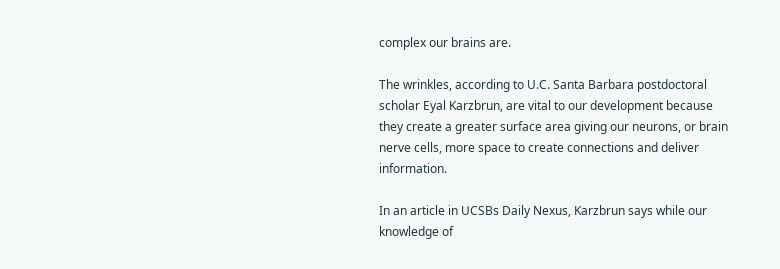complex our brains are.

The wrinkles, according to U.C. Santa Barbara postdoctoral scholar Eyal Karzbrun, are vital to our development because they create a greater surface area giving our neurons, or brain nerve cells, more space to create connections and deliver information.

In an article in UCSBs Daily Nexus, Karzbrun says while our knowledge of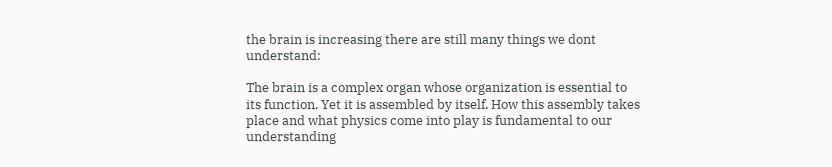the brain is increasing there are still many things we dont understand:

The brain is a complex organ whose organization is essential to its function. Yet it is assembled by itself. How this assembly takes place and what physics come into play is fundamental to our understanding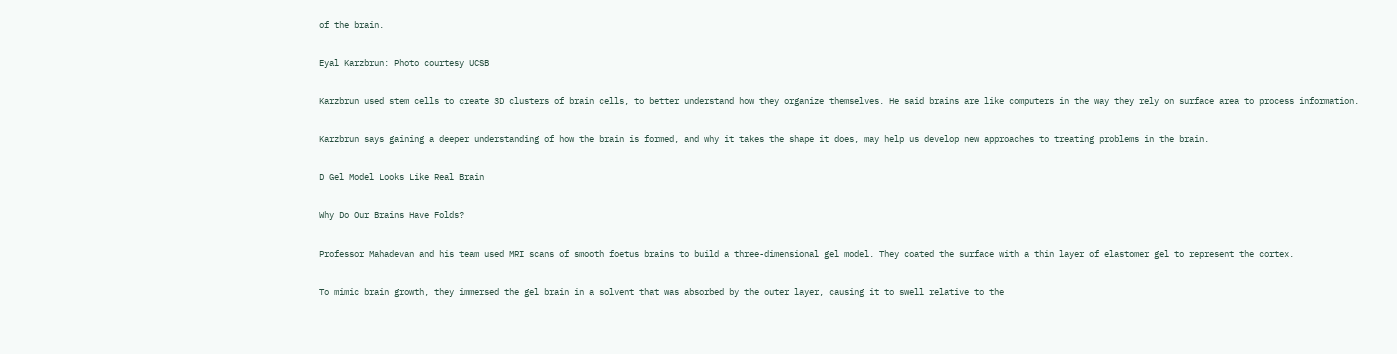of the brain.

Eyal Karzbrun: Photo courtesy UCSB

Karzbrun used stem cells to create 3D clusters of brain cells, to better understand how they organize themselves. He said brains are like computers in the way they rely on surface area to process information.

Karzbrun says gaining a deeper understanding of how the brain is formed, and why it takes the shape it does, may help us develop new approaches to treating problems in the brain.

D Gel Model Looks Like Real Brain

Why Do Our Brains Have Folds?

Professor Mahadevan and his team used MRI scans of smooth foetus brains to build a three-dimensional gel model. They coated the surface with a thin layer of elastomer gel to represent the cortex.

To mimic brain growth, they immersed the gel brain in a solvent that was absorbed by the outer layer, causing it to swell relative to the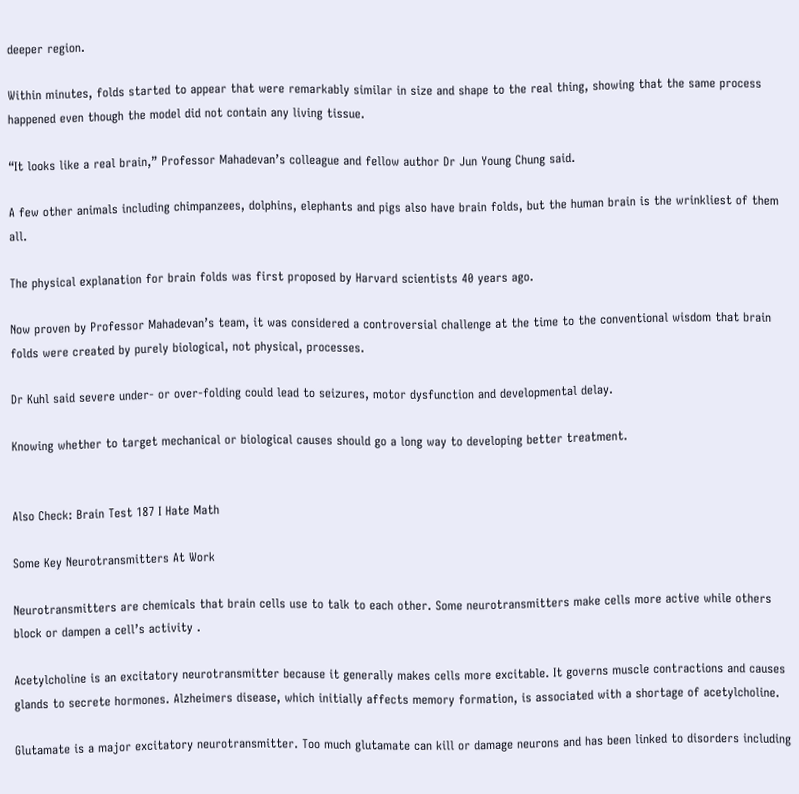deeper region.

Within minutes, folds started to appear that were remarkably similar in size and shape to the real thing, showing that the same process happened even though the model did not contain any living tissue.

“It looks like a real brain,” Professor Mahadevan’s colleague and fellow author Dr Jun Young Chung said.

A few other animals including chimpanzees, dolphins, elephants and pigs also have brain folds, but the human brain is the wrinkliest of them all.

The physical explanation for brain folds was first proposed by Harvard scientists 40 years ago.

Now proven by Professor Mahadevan’s team, it was considered a controversial challenge at the time to the conventional wisdom that brain folds were created by purely biological, not physical, processes.

Dr Kuhl said severe under- or over-folding could lead to seizures, motor dysfunction and developmental delay.

Knowing whether to target mechanical or biological causes should go a long way to developing better treatment.


Also Check: Brain Test 187 I Hate Math

Some Key Neurotransmitters At Work

Neurotransmitters are chemicals that brain cells use to talk to each other. Some neurotransmitters make cells more active while others block or dampen a cell’s activity .

Acetylcholine is an excitatory neurotransmitter because it generally makes cells more excitable. It governs muscle contractions and causes glands to secrete hormones. Alzheimers disease, which initially affects memory formation, is associated with a shortage of acetylcholine.

Glutamate is a major excitatory neurotransmitter. Too much glutamate can kill or damage neurons and has been linked to disorders including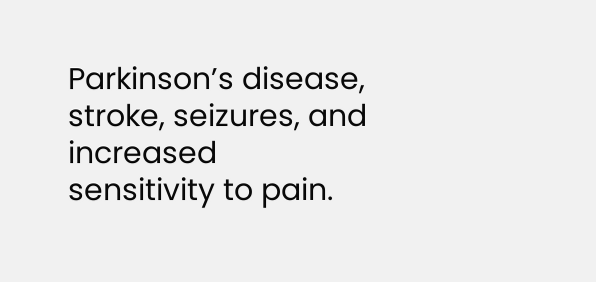Parkinson’s disease, stroke, seizures, and increased sensitivity to pain.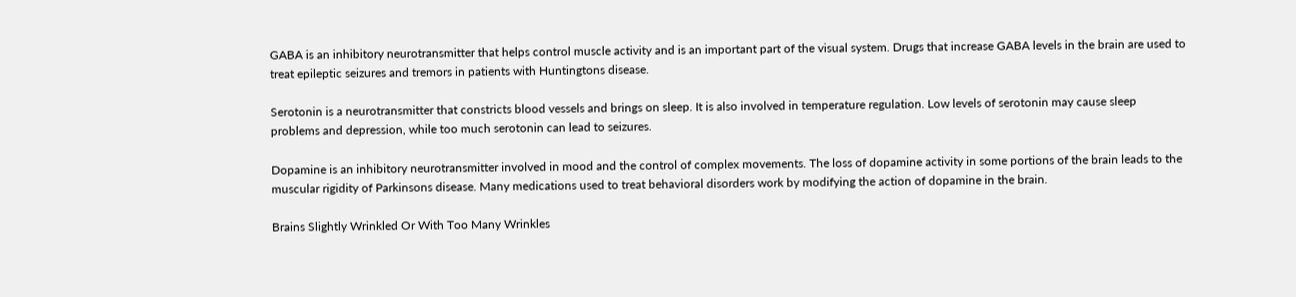GABA is an inhibitory neurotransmitter that helps control muscle activity and is an important part of the visual system. Drugs that increase GABA levels in the brain are used to treat epileptic seizures and tremors in patients with Huntingtons disease.

Serotonin is a neurotransmitter that constricts blood vessels and brings on sleep. It is also involved in temperature regulation. Low levels of serotonin may cause sleep problems and depression, while too much serotonin can lead to seizures.

Dopamine is an inhibitory neurotransmitter involved in mood and the control of complex movements. The loss of dopamine activity in some portions of the brain leads to the muscular rigidity of Parkinsons disease. Many medications used to treat behavioral disorders work by modifying the action of dopamine in the brain.

Brains Slightly Wrinkled Or With Too Many Wrinkles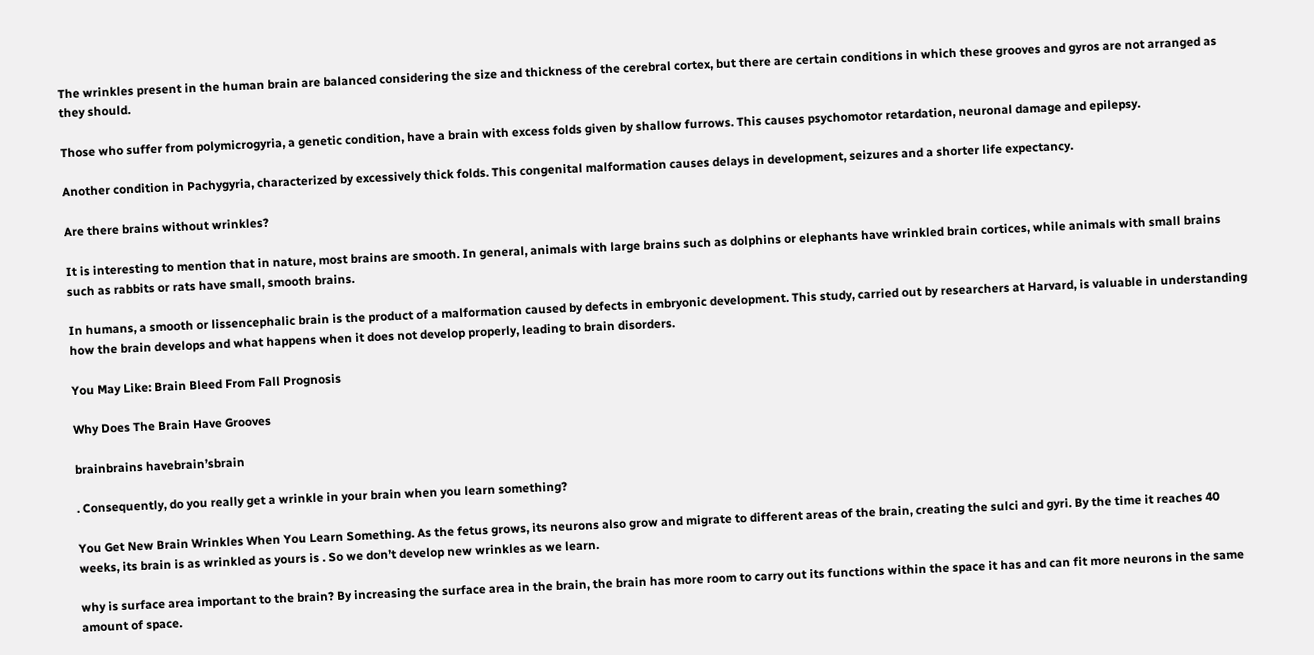The wrinkles present in the human brain are balanced considering the size and thickness of the cerebral cortex, but there are certain conditions in which these grooves and gyros are not arranged as they should.

Those who suffer from polymicrogyria, a genetic condition, have a brain with excess folds given by shallow furrows. This causes psychomotor retardation, neuronal damage and epilepsy.

Another condition in Pachygyria, characterized by excessively thick folds. This congenital malformation causes delays in development, seizures and a shorter life expectancy.

Are there brains without wrinkles?

It is interesting to mention that in nature, most brains are smooth. In general, animals with large brains such as dolphins or elephants have wrinkled brain cortices, while animals with small brains such as rabbits or rats have small, smooth brains.

In humans, a smooth or lissencephalic brain is the product of a malformation caused by defects in embryonic development. This study, carried out by researchers at Harvard, is valuable in understanding how the brain develops and what happens when it does not develop properly, leading to brain disorders.

You May Like: Brain Bleed From Fall Prognosis

Why Does The Brain Have Grooves

brainbrains havebrain’sbrain

. Consequently, do you really get a wrinkle in your brain when you learn something?

You Get New Brain Wrinkles When You Learn Something. As the fetus grows, its neurons also grow and migrate to different areas of the brain, creating the sulci and gyri. By the time it reaches 40 weeks, its brain is as wrinkled as yours is . So we don’t develop new wrinkles as we learn.

why is surface area important to the brain? By increasing the surface area in the brain, the brain has more room to carry out its functions within the space it has and can fit more neurons in the same amount of space.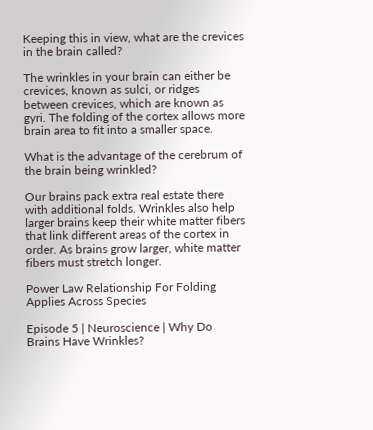Keeping this in view, what are the crevices in the brain called?

The wrinkles in your brain can either be crevices, known as sulci, or ridges between crevices, which are known as gyri. The folding of the cortex allows more brain area to fit into a smaller space.

What is the advantage of the cerebrum of the brain being wrinkled?

Our brains pack extra real estate there with additional folds. Wrinkles also help larger brains keep their white matter fibers that link different areas of the cortex in order. As brains grow larger, white matter fibers must stretch longer.

Power Law Relationship For Folding Applies Across Species

Episode 5 | Neuroscience | Why Do Brains Have Wrinkles?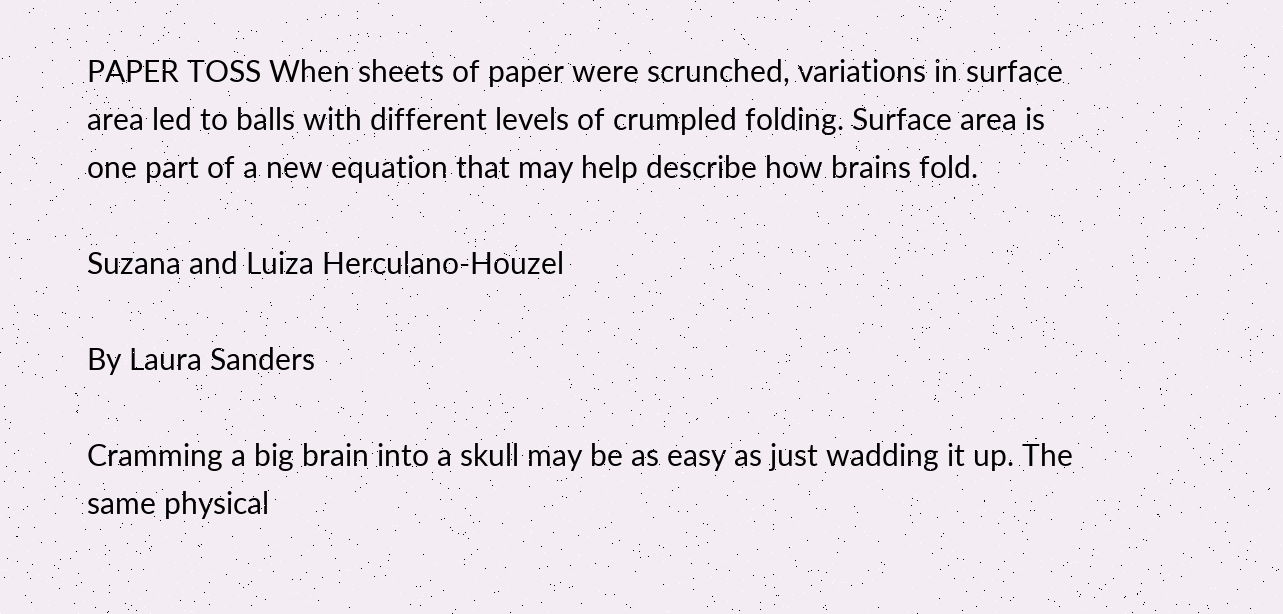PAPER TOSS When sheets of paper were scrunched, variations in surface area led to balls with different levels of crumpled folding. Surface area is one part of a new equation that may help describe how brains fold.

Suzana and Luiza Herculano-Houzel

By Laura Sanders

Cramming a big brain into a skull may be as easy as just wadding it up. The same physical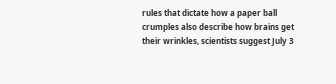rules that dictate how a paper ball crumples also describe how brains get their wrinkles, scientists suggest July 3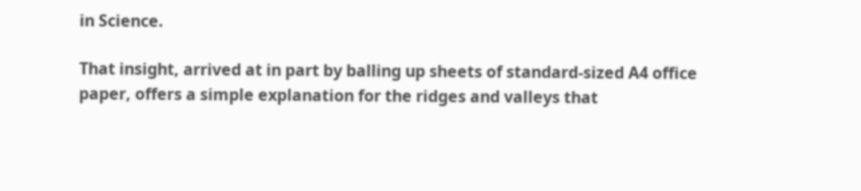in Science.

That insight, arrived at in part by balling up sheets of standard-sized A4 office paper, offers a simple explanation for the ridges and valleys that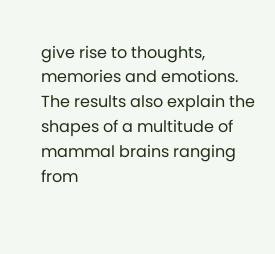give rise to thoughts, memories and emotions. The results also explain the shapes of a multitude of mammal brains ranging from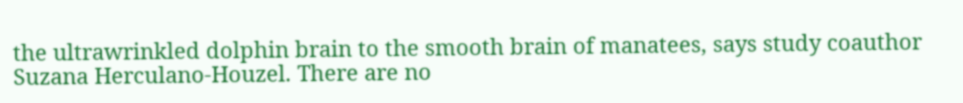the ultrawrinkled dolphin brain to the smooth brain of manatees, says study coauthor Suzana Herculano-Houzel. There are no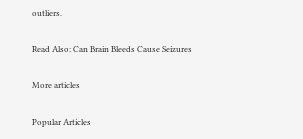outliers.

Read Also: Can Brain Bleeds Cause Seizures

More articles

Popular Articles